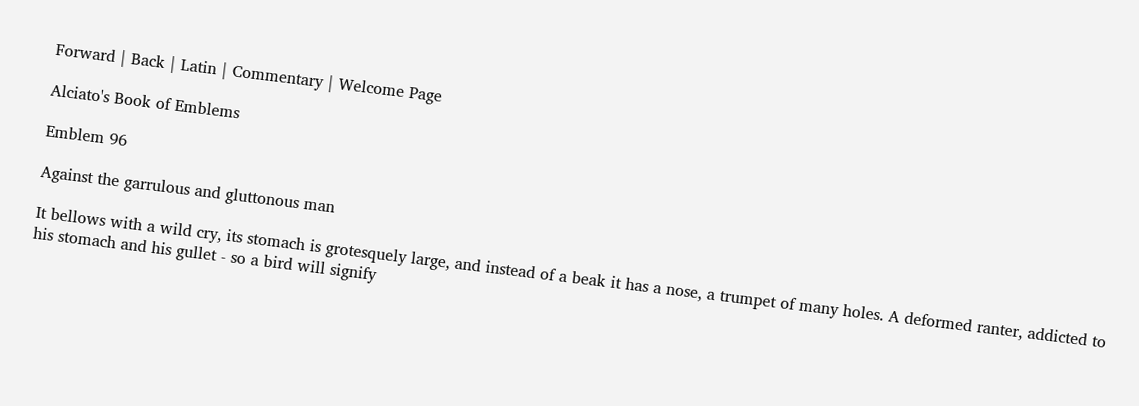Forward | Back | Latin | Commentary | Welcome Page

Alciato's Book of Emblems

Emblem 96

Against the garrulous and gluttonous man

It bellows with a wild cry, its stomach is grotesquely large, and instead of a beak it has a nose, a trumpet of many holes. A deformed ranter, addicted to his stomach and his gullet - so a bird will signify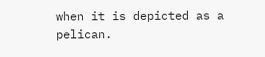when it is depicted as a pelican.